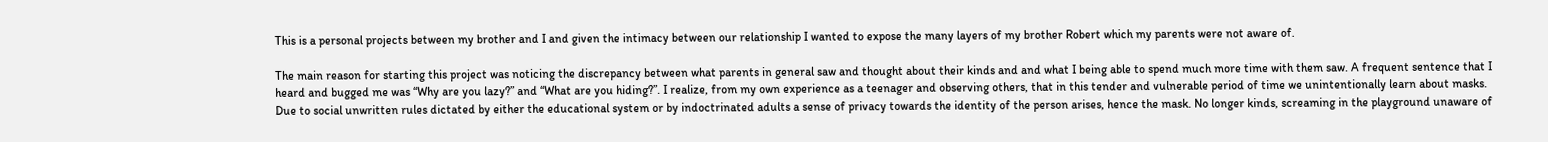This is a personal projects between my brother and I and given the intimacy between our relationship I wanted to expose the many layers of my brother Robert which my parents were not aware of.

The main reason for starting this project was noticing the discrepancy between what parents in general saw and thought about their kinds and and what I being able to spend much more time with them saw. A frequent sentence that I heard and bugged me was “Why are you lazy?” and “What are you hiding?”. I realize, from my own experience as a teenager and observing others, that in this tender and vulnerable period of time we unintentionally learn about masks. Due to social unwritten rules dictated by either the educational system or by indoctrinated adults a sense of privacy towards the identity of the person arises, hence the mask. No longer kinds, screaming in the playground unaware of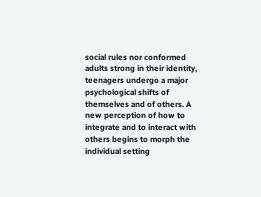social rules nor conformed adults strong in their identity, teenagers undergo a major psychological shifts of themselves and of others. A new perception of how to integrate and to interact with others begins to morph the individual setting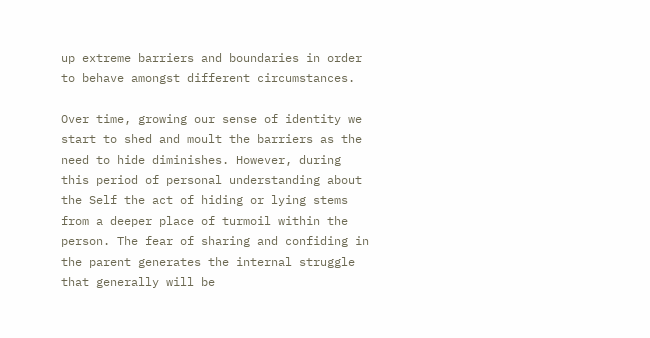up extreme barriers and boundaries in order to behave amongst different circumstances.

Over time, growing our sense of identity we start to shed and moult the barriers as the need to hide diminishes. However, during this period of personal understanding about the Self the act of hiding or lying stems from a deeper place of turmoil within the person. The fear of sharing and confiding in the parent generates the internal struggle that generally will be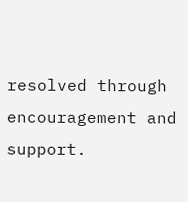resolved through encouragement and support.